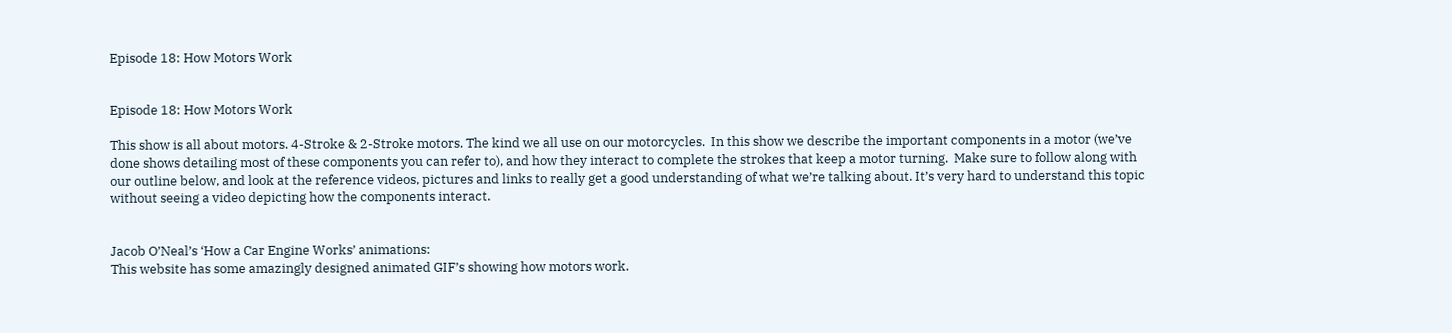Episode 18: How Motors Work


Episode 18: How Motors Work

This show is all about motors. 4-Stroke & 2-Stroke motors. The kind we all use on our motorcycles.  In this show we describe the important components in a motor (we’ve done shows detailing most of these components you can refer to), and how they interact to complete the strokes that keep a motor turning.  Make sure to follow along with our outline below, and look at the reference videos, pictures and links to really get a good understanding of what we’re talking about. It’s very hard to understand this topic without seeing a video depicting how the components interact.


Jacob O’Neal’s ‘How a Car Engine Works’ animations:
This website has some amazingly designed animated GIF’s showing how motors work.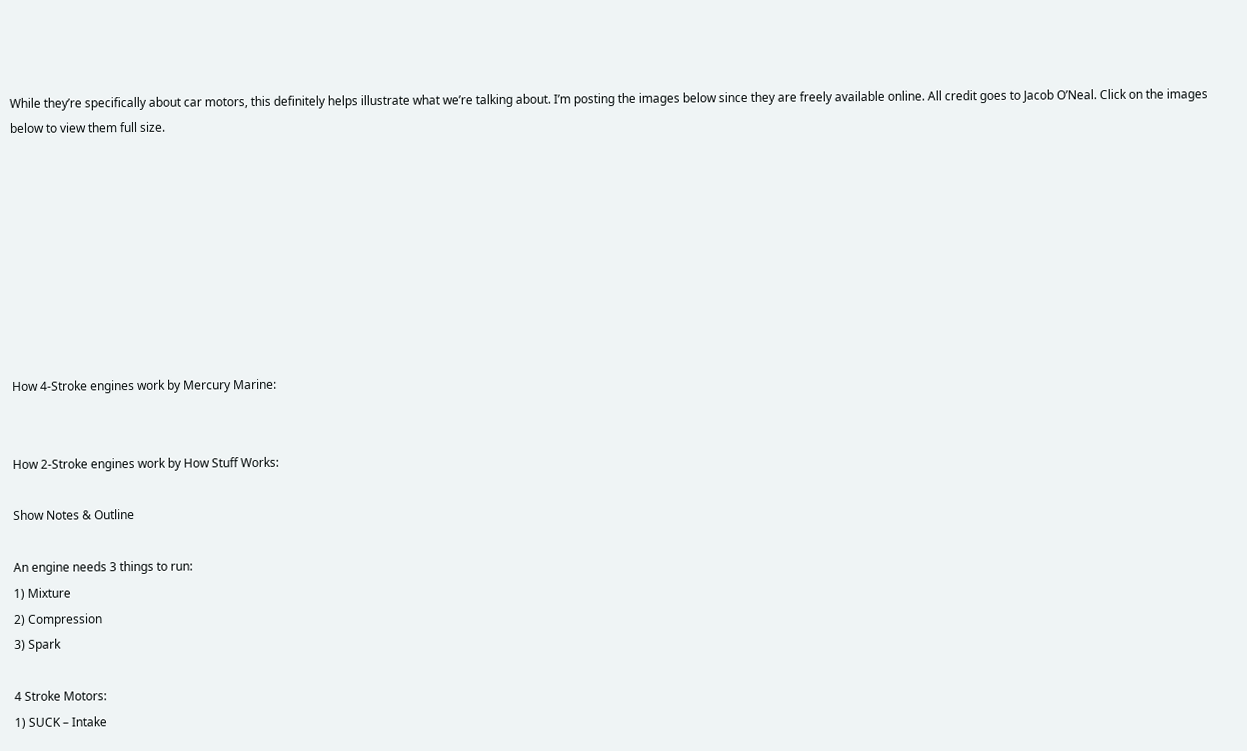While they’re specifically about car motors, this definitely helps illustrate what we’re talking about. I’m posting the images below since they are freely available online. All credit goes to Jacob O’Neal. Click on the images below to view them full size.









How 4-Stroke engines work by Mercury Marine:


How 2-Stroke engines work by How Stuff Works:

Show Notes & Outline

An engine needs 3 things to run:
1) Mixture
2) Compression
3) Spark

4 Stroke Motors:
1) SUCK – Intake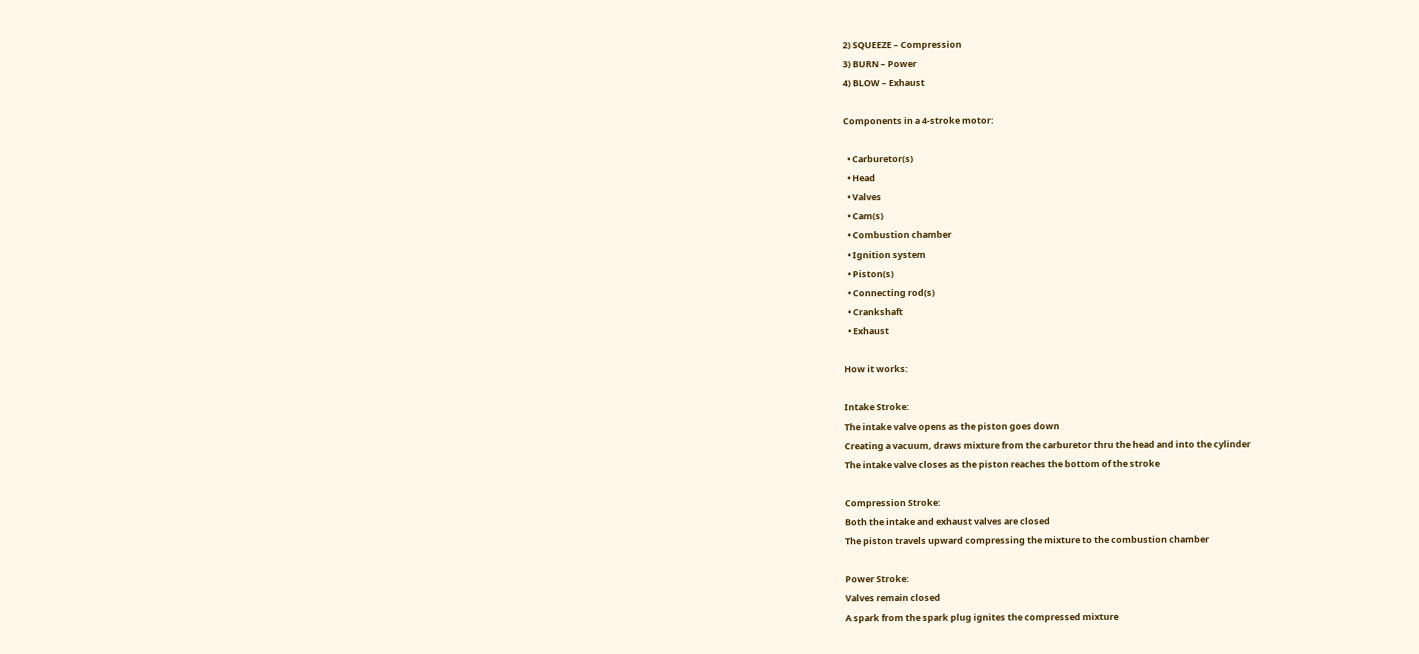2) SQUEEZE – Compression
3) BURN – Power
4) BLOW – Exhaust

Components in a 4-stroke motor:

  • Carburetor(s)
  • Head
  • Valves
  • Cam(s)
  • Combustion chamber
  • Ignition system
  • Piston(s)
  • Connecting rod(s)
  • Crankshaft
  • Exhaust

How it works:

Intake Stroke:
The intake valve opens as the piston goes down
Creating a vacuum, draws mixture from the carburetor thru the head and into the cylinder
The intake valve closes as the piston reaches the bottom of the stroke

Compression Stroke:
Both the intake and exhaust valves are closed
The piston travels upward compressing the mixture to the combustion chamber

Power Stroke:
Valves remain closed
A spark from the spark plug ignites the compressed mixture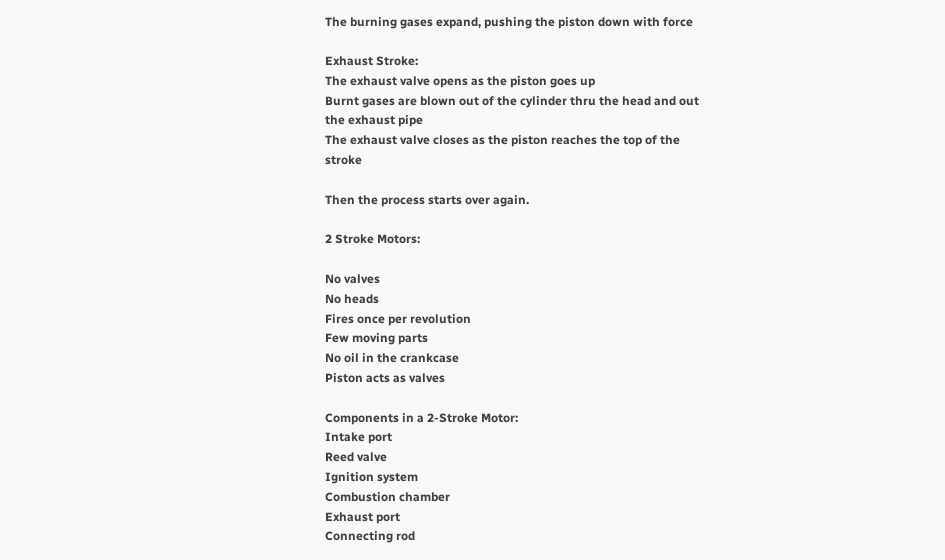The burning gases expand, pushing the piston down with force

Exhaust Stroke:
The exhaust valve opens as the piston goes up
Burnt gases are blown out of the cylinder thru the head and out the exhaust pipe
The exhaust valve closes as the piston reaches the top of the stroke

Then the process starts over again.

2 Stroke Motors:

No valves
No heads
Fires once per revolution
Few moving parts
No oil in the crankcase
Piston acts as valves

Components in a 2-Stroke Motor:
Intake port
Reed valve
Ignition system
Combustion chamber
Exhaust port
Connecting rod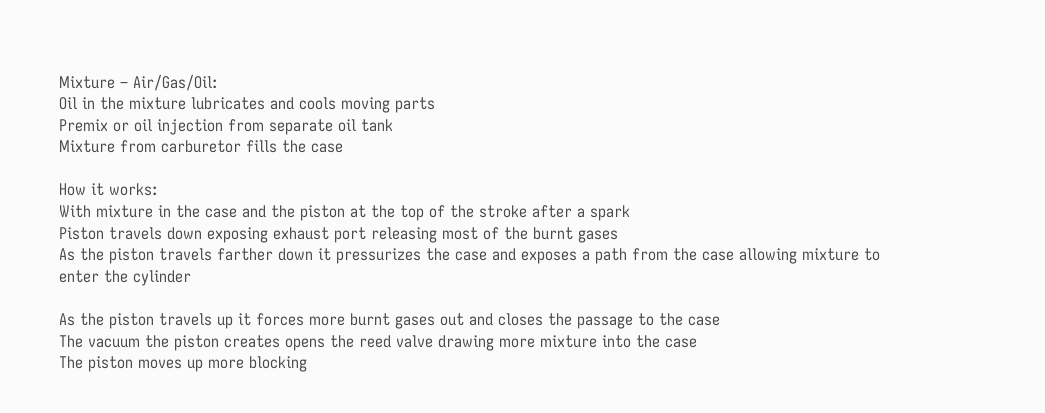Mixture – Air/Gas/Oil:
Oil in the mixture lubricates and cools moving parts
Premix or oil injection from separate oil tank
Mixture from carburetor fills the case

How it works:
With mixture in the case and the piston at the top of the stroke after a spark
Piston travels down exposing exhaust port releasing most of the burnt gases
As the piston travels farther down it pressurizes the case and exposes a path from the case allowing mixture to enter the cylinder

As the piston travels up it forces more burnt gases out and closes the passage to the case
The vacuum the piston creates opens the reed valve drawing more mixture into the case
The piston moves up more blocking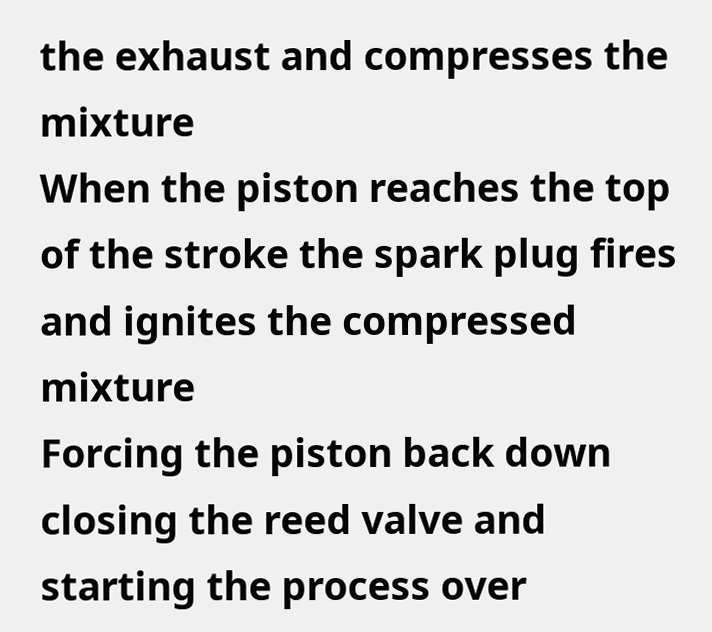the exhaust and compresses the mixture
When the piston reaches the top of the stroke the spark plug fires and ignites the compressed mixture
Forcing the piston back down closing the reed valve and starting the process over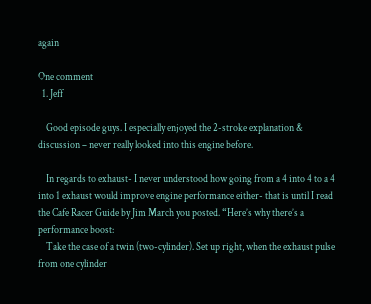again

One comment
  1. Jeff

    Good episode guys. I especially enjoyed the 2-stroke explanation & discussion – never really looked into this engine before.

    In regards to exhaust- I never understood how going from a 4 into 4 to a 4 into 1 exhaust would improve engine performance either- that is until I read the Cafe Racer Guide by Jim March you posted. “Here’s why there’s a performance boost:
    Take the case of a twin (two-cylinder). Set up right, when the exhaust pulse from one cylinder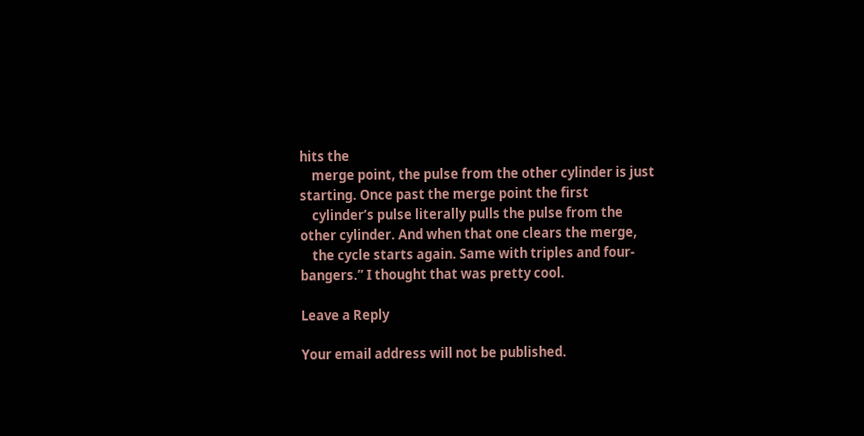hits the
    merge point, the pulse from the other cylinder is just starting. Once past the merge point the first
    cylinder’s pulse literally pulls the pulse from the other cylinder. And when that one clears the merge,
    the cycle starts again. Same with triples and four-bangers.” I thought that was pretty cool.

Leave a Reply

Your email address will not be published.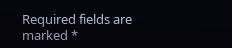Required fields are marked *